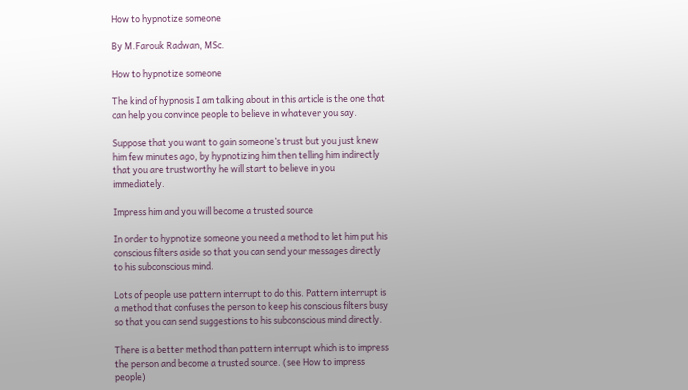How to hypnotize someone

By M.Farouk Radwan, MSc.

How to hypnotize someone

The kind of hypnosis I am talking about in this article is the one that can help you convince people to believe in whatever you say.

Suppose that you want to gain someone’s trust but you just knew him few minutes ago, by hypnotizing him then telling him indirectly that you are trustworthy he will start to believe in you immediately.

Impress him and you will become a trusted source

In order to hypnotize someone you need a method to let him put his conscious filters aside so that you can send your messages directly to his subconscious mind.

Lots of people use pattern interrupt to do this. Pattern interrupt is a method that confuses the person to keep his conscious filters busy so that you can send suggestions to his subconscious mind directly.

There is a better method than pattern interrupt which is to impress the person and become a trusted source. (see How to impress people)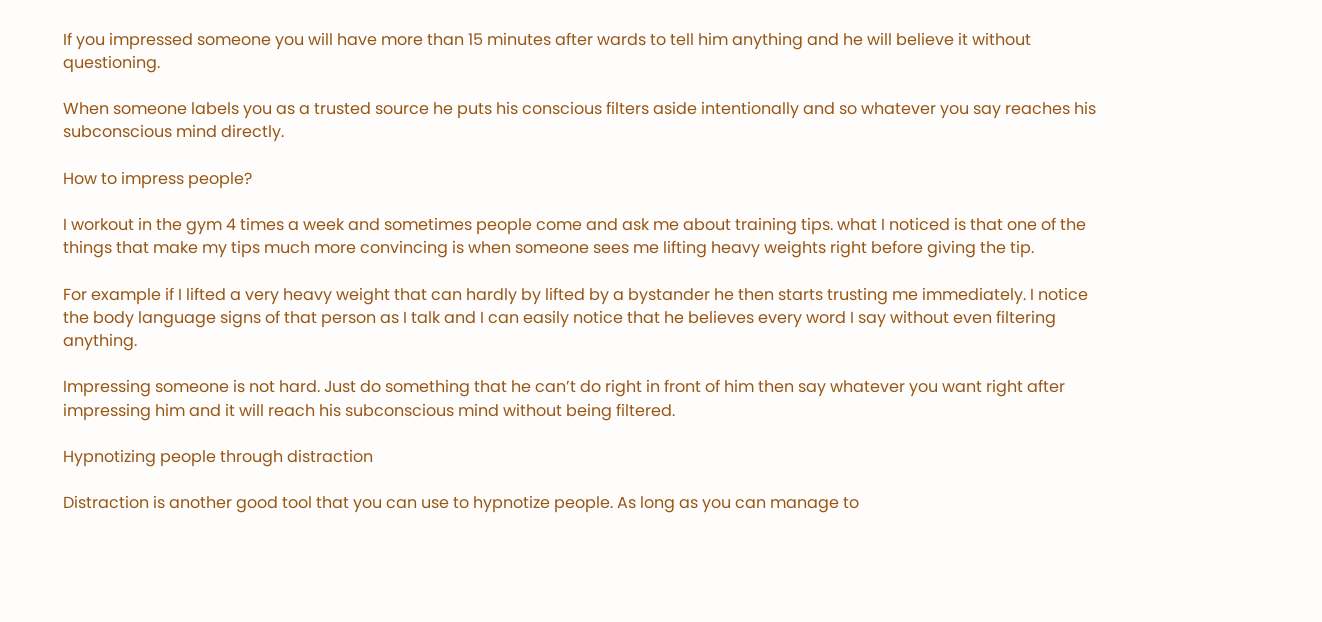If you impressed someone you will have more than 15 minutes after wards to tell him anything and he will believe it without questioning.

When someone labels you as a trusted source he puts his conscious filters aside intentionally and so whatever you say reaches his subconscious mind directly.

How to impress people?

I workout in the gym 4 times a week and sometimes people come and ask me about training tips. what I noticed is that one of the things that make my tips much more convincing is when someone sees me lifting heavy weights right before giving the tip.

For example if I lifted a very heavy weight that can hardly by lifted by a bystander he then starts trusting me immediately. I notice the body language signs of that person as I talk and I can easily notice that he believes every word I say without even filtering anything.

Impressing someone is not hard. Just do something that he can’t do right in front of him then say whatever you want right after impressing him and it will reach his subconscious mind without being filtered.

Hypnotizing people through distraction

Distraction is another good tool that you can use to hypnotize people. As long as you can manage to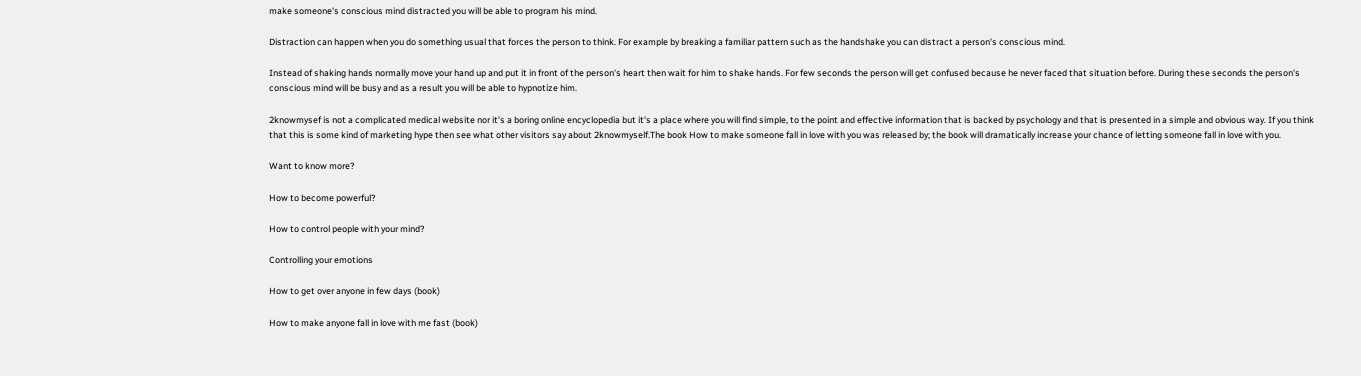make someone's conscious mind distracted you will be able to program his mind.

Distraction can happen when you do something usual that forces the person to think. For example by breaking a familiar pattern such as the handshake you can distract a person's conscious mind.

Instead of shaking hands normally move your hand up and put it in front of the person's heart then wait for him to shake hands. For few seconds the person will get confused because he never faced that situation before. During these seconds the person's conscious mind will be busy and as a result you will be able to hypnotize him.

2knowmysef is not a complicated medical website nor it's a boring online encyclopedia but it's a place where you will find simple, to the point and effective information that is backed by psychology and that is presented in a simple and obvious way. If you think that this is some kind of marketing hype then see what other visitors say about 2knowmyself.The book How to make someone fall in love with you was released by; the book will dramatically increase your chance of letting someone fall in love with you.

Want to know more?

How to become powerful?

How to control people with your mind?

Controlling your emotions

How to get over anyone in few days (book)

How to make anyone fall in love with me fast (book)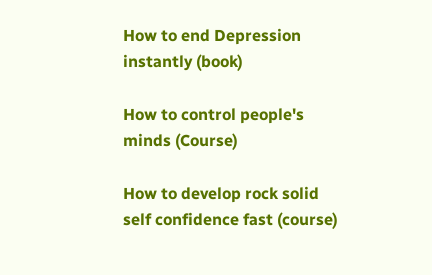How to end Depression instantly (book)

How to control people's minds (Course)

How to develop rock solid self confidence fast (course)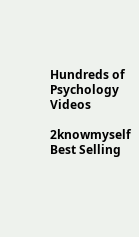Hundreds of Psychology Videos

2knowmyself Best Selling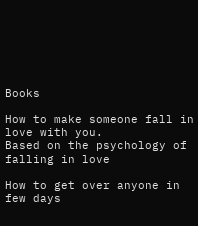Books

How to make someone fall in love with you.
Based on the psychology of falling in love

How to get over anyone in few days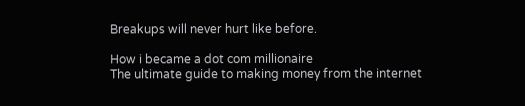Breakups will never hurt like before.

How i became a dot com millionaire
The ultimate guide to making money from the internet